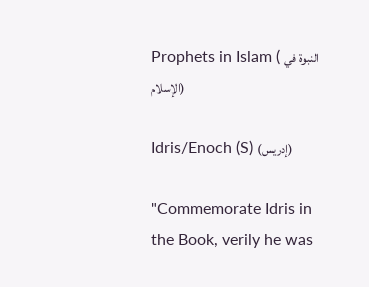Prophets in Islam ( النبوة في الإسلام)

Idris/Enoch (S) (إدريس)

"Commemorate Idris in the Book, verily he was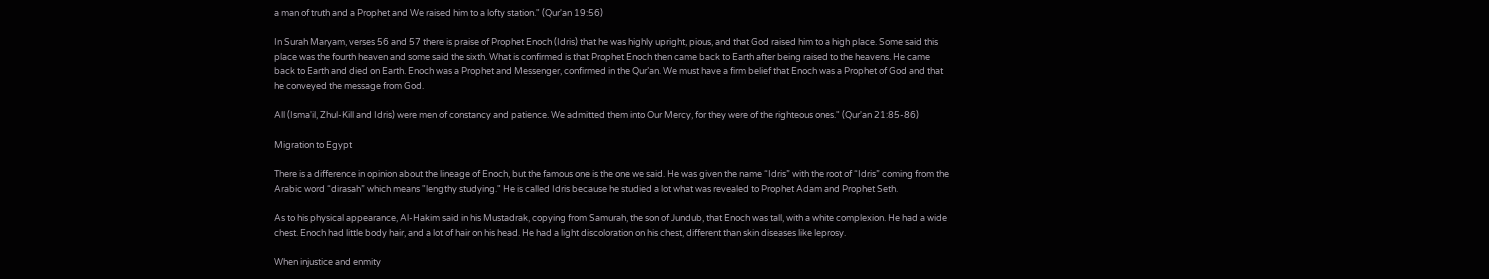a man of truth and a Prophet and We raised him to a lofty station." (Qur'an 19:56)

In Surah Maryam, verses 56 and 57 there is praise of Prophet Enoch (Idris) that he was highly upright, pious, and that God raised him to a high place. Some said this place was the fourth heaven and some said the sixth. What is confirmed is that Prophet Enoch then came back to Earth after being raised to the heavens. He came back to Earth and died on Earth. Enoch was a Prophet and Messenger, confirmed in the Qur’an. We must have a firm belief that Enoch was a Prophet of God and that he conveyed the message from God.

All (Isma'il, Zhul-Kill and Idris) were men of constancy and patience. We admitted them into Our Mercy, for they were of the righteous ones." (Qur'an 21:85-86)

Migration to Egypt

There is a difference in opinion about the lineage of Enoch, but the famous one is the one we said. He was given the name “Idris” with the root of “Idris” coming from the Arabic word “dirasah” which means "lengthy studying." He is called Idris because he studied a lot what was revealed to Prophet Adam and Prophet Seth.

As to his physical appearance, Al-Hakim said in his Mustadrak, copying from Samurah, the son of Jundub, that Enoch was tall, with a white complexion. He had a wide chest. Enoch had little body hair, and a lot of hair on his head. He had a light discoloration on his chest, different than skin diseases like leprosy.

When injustice and enmity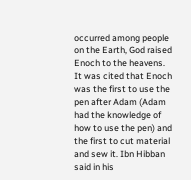occurred among people on the Earth, God raised Enoch to the heavens. It was cited that Enoch was the first to use the pen after Adam (Adam had the knowledge of how to use the pen) and the first to cut material and sew it. Ibn Hibban said in his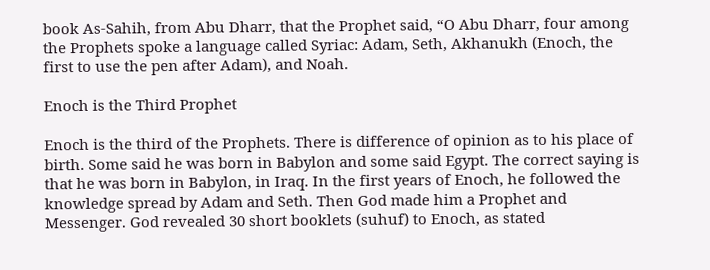book As-Sahih, from Abu Dharr, that the Prophet said, “O Abu Dharr, four among the Prophets spoke a language called Syriac: Adam, Seth, Akhanukh (Enoch, the first to use the pen after Adam), and Noah.

Enoch is the Third Prophet

Enoch is the third of the Prophets. There is difference of opinion as to his place of birth. Some said he was born in Babylon and some said Egypt. The correct saying is that he was born in Babylon, in Iraq. In the first years of Enoch, he followed the knowledge spread by Adam and Seth. Then God made him a Prophet and Messenger. God revealed 30 short booklets (suhuf) to Enoch, as stated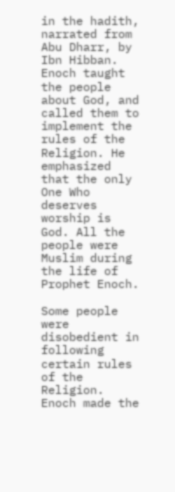in the hadith, narrated from Abu Dharr, by Ibn Hibban. Enoch taught the people about God, and called them to implement the rules of the Religion. He emphasized that the only One Who deserves worship is God. All the people were Muslim during the life of Prophet Enoch.

Some people were disobedient in following certain rules of the Religion. Enoch made the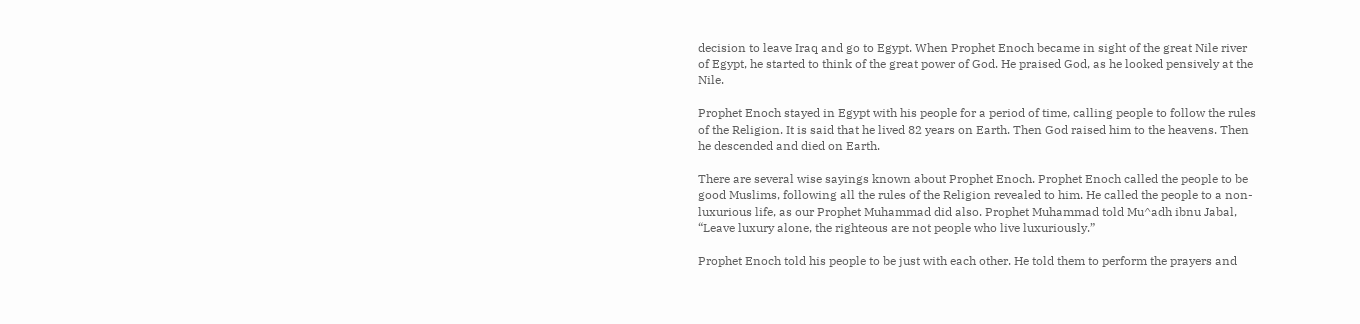decision to leave Iraq and go to Egypt. When Prophet Enoch became in sight of the great Nile river of Egypt, he started to think of the great power of God. He praised God, as he looked pensively at the Nile.

Prophet Enoch stayed in Egypt with his people for a period of time, calling people to follow the rules of the Religion. It is said that he lived 82 years on Earth. Then God raised him to the heavens. Then he descended and died on Earth.

There are several wise sayings known about Prophet Enoch. Prophet Enoch called the people to be good Muslims, following all the rules of the Religion revealed to him. He called the people to a non-luxurious life, as our Prophet Muhammad did also. Prophet Muhammad told Mu^adh ibnu Jabal, “Leave luxury alone, the righteous are not people who live luxuriously.”

Prophet Enoch told his people to be just with each other. He told them to perform the prayers and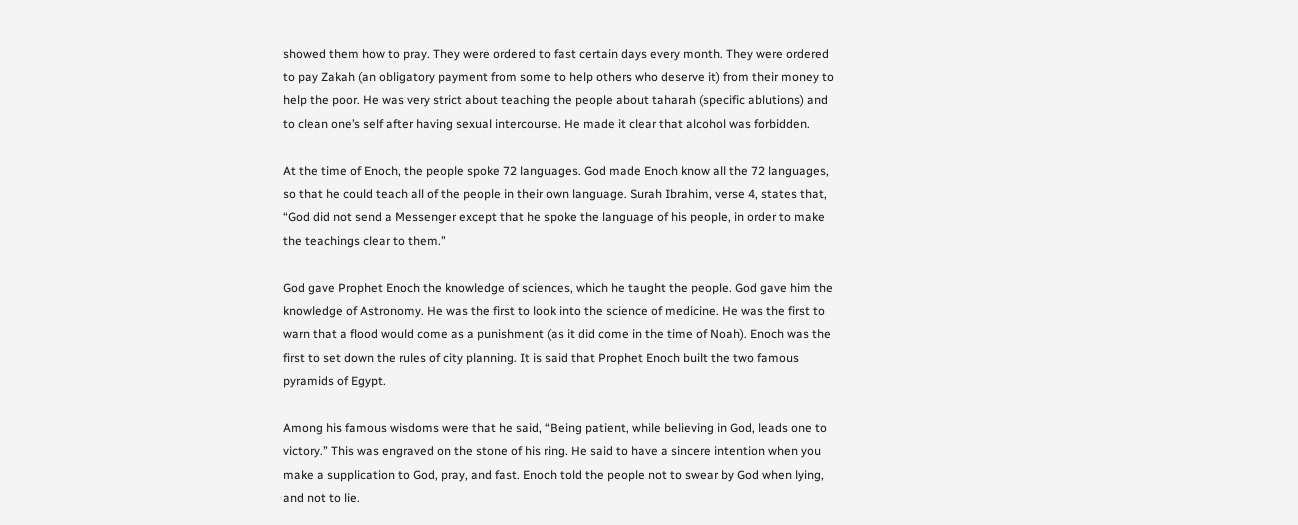showed them how to pray. They were ordered to fast certain days every month. They were ordered to pay Zakah (an obligatory payment from some to help others who deserve it) from their money to help the poor. He was very strict about teaching the people about taharah (specific ablutions) and to clean one’s self after having sexual intercourse. He made it clear that alcohol was forbidden.

At the time of Enoch, the people spoke 72 languages. God made Enoch know all the 72 languages, so that he could teach all of the people in their own language. Surah Ibrahim, verse 4, states that, “God did not send a Messenger except that he spoke the language of his people, in order to make the teachings clear to them.”

God gave Prophet Enoch the knowledge of sciences, which he taught the people. God gave him the knowledge of Astronomy. He was the first to look into the science of medicine. He was the first to warn that a flood would come as a punishment (as it did come in the time of Noah). Enoch was the first to set down the rules of city planning. It is said that Prophet Enoch built the two famous pyramids of Egypt.

Among his famous wisdoms were that he said, “Being patient, while believing in God, leads one to victory.” This was engraved on the stone of his ring. He said to have a sincere intention when you make a supplication to God, pray, and fast. Enoch told the people not to swear by God when lying, and not to lie.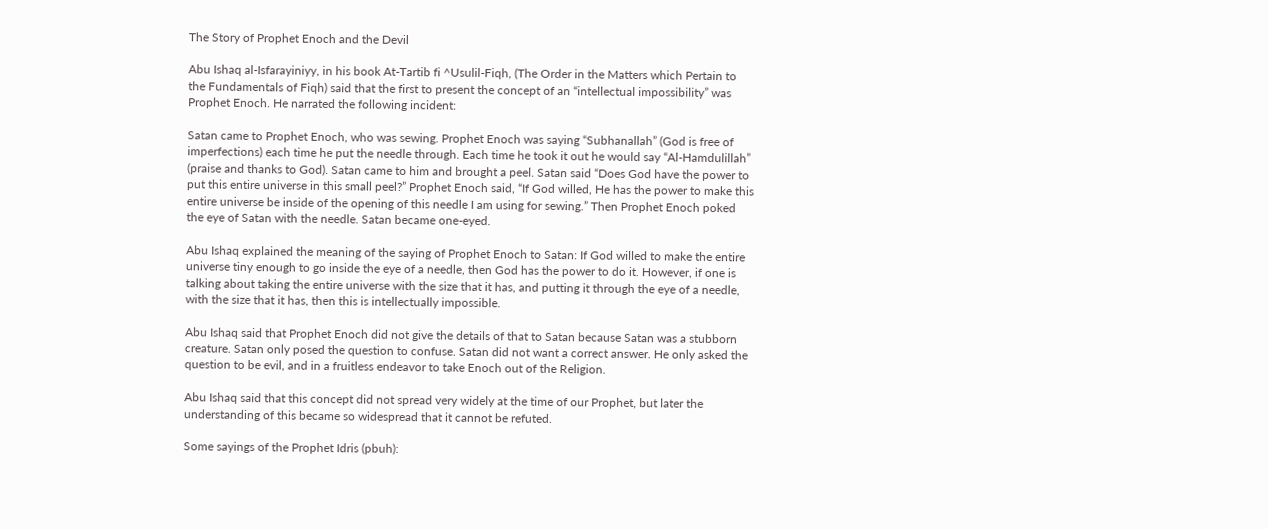The Story of Prophet Enoch and the Devil

Abu Ishaq al-Isfarayiniyy, in his book At-Tartib fi ^Usulil-Fiqh, (The Order in the Matters which Pertain to the Fundamentals of Fiqh) said that the first to present the concept of an “intellectual impossibility” was Prophet Enoch. He narrated the following incident:

Satan came to Prophet Enoch, who was sewing. Prophet Enoch was saying “Subhanallah” (God is free of imperfections) each time he put the needle through. Each time he took it out he would say “Al-Hamdulillah” (praise and thanks to God). Satan came to him and brought a peel. Satan said “Does God have the power to put this entire universe in this small peel?” Prophet Enoch said, “If God willed, He has the power to make this entire universe be inside of the opening of this needle I am using for sewing.” Then Prophet Enoch poked the eye of Satan with the needle. Satan became one-eyed.

Abu Ishaq explained the meaning of the saying of Prophet Enoch to Satan: If God willed to make the entire universe tiny enough to go inside the eye of a needle, then God has the power to do it. However, if one is talking about taking the entire universe with the size that it has, and putting it through the eye of a needle, with the size that it has, then this is intellectually impossible.

Abu Ishaq said that Prophet Enoch did not give the details of that to Satan because Satan was a stubborn creature. Satan only posed the question to confuse. Satan did not want a correct answer. He only asked the question to be evil, and in a fruitless endeavor to take Enoch out of the Religion.

Abu Ishaq said that this concept did not spread very widely at the time of our Prophet, but later the understanding of this became so widespread that it cannot be refuted.

Some sayings of the Prophet Idris (pbuh):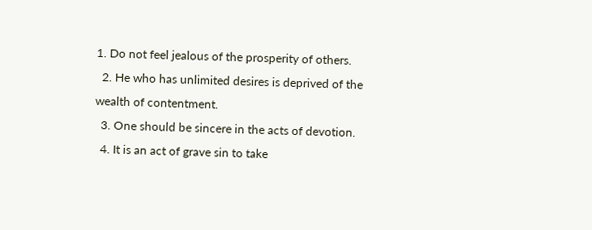1. Do not feel jealous of the prosperity of others.
  2. He who has unlimited desires is deprived of the wealth of contentment.
  3. One should be sincere in the acts of devotion.
  4. It is an act of grave sin to take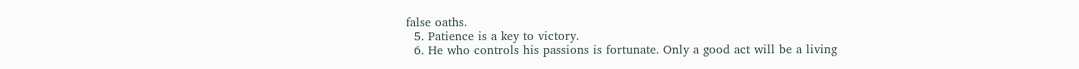false oaths.
  5. Patience is a key to victory.
  6. He who controls his passions is fortunate. Only a good act will be a living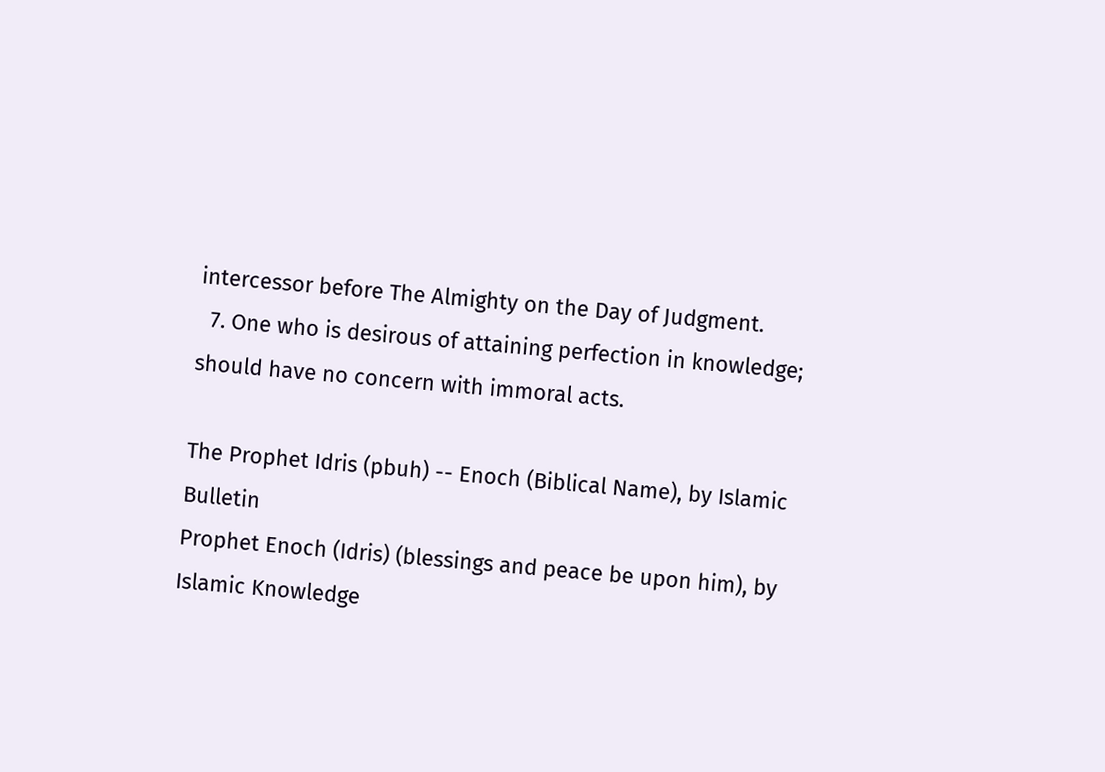intercessor before The Almighty on the Day of Judgment.
  7. One who is desirous of attaining perfection in knowledge; should have no concern with immoral acts.

The Prophet Idris (pbuh) -- Enoch (Biblical Name), by Islamic Bulletin
Prophet Enoch (Idris) (blessings and peace be upon him), by Islamic Knowledge